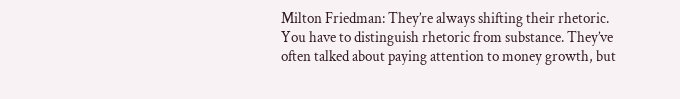Milton Friedman: They’re always shifting their rhetoric. You have to distinguish rhetoric from substance. They’ve often talked about paying attention to money growth, but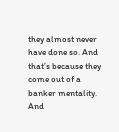they almost never have done so. And that’s because they come out of a banker mentality. And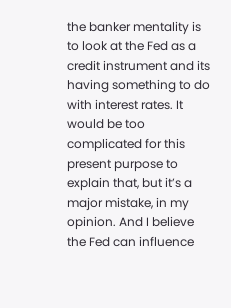the banker mentality is to look at the Fed as a credit instrument and its having something to do with interest rates. It would be too complicated for this present purpose to explain that, but it’s a major mistake, in my opinion. And I believe the Fed can influence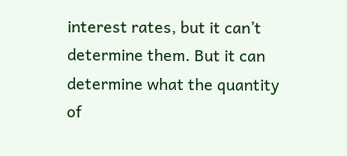interest rates, but it can’t determine them. But it can determine what the quantity of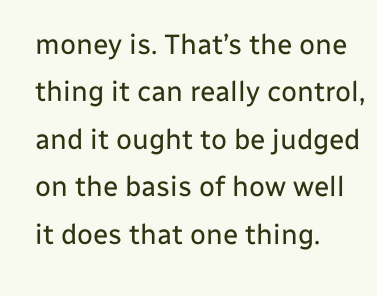money is. That’s the one thing it can really control, and it ought to be judged on the basis of how well it does that one thing.